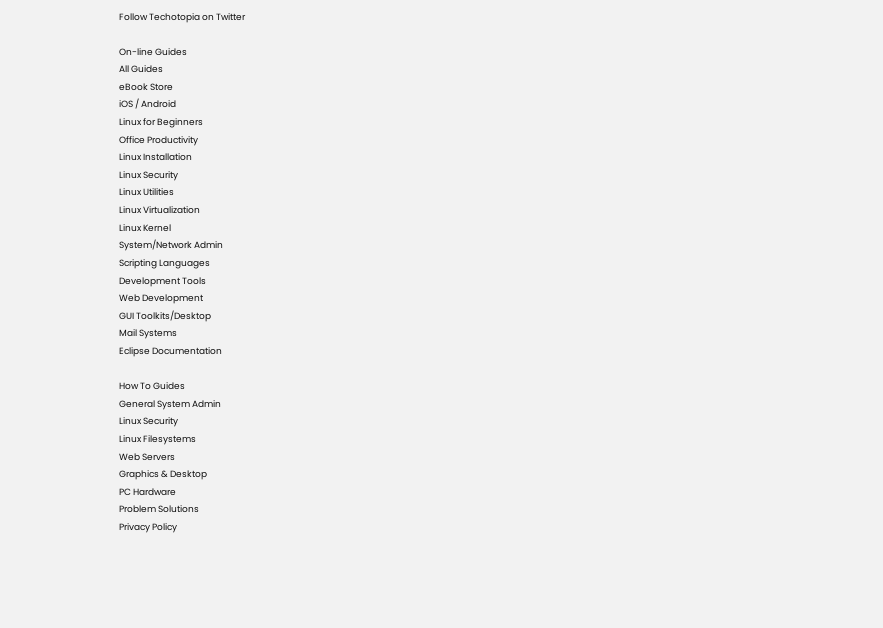Follow Techotopia on Twitter

On-line Guides
All Guides
eBook Store
iOS / Android
Linux for Beginners
Office Productivity
Linux Installation
Linux Security
Linux Utilities
Linux Virtualization
Linux Kernel
System/Network Admin
Scripting Languages
Development Tools
Web Development
GUI Toolkits/Desktop
Mail Systems
Eclipse Documentation

How To Guides
General System Admin
Linux Security
Linux Filesystems
Web Servers
Graphics & Desktop
PC Hardware
Problem Solutions
Privacy Policy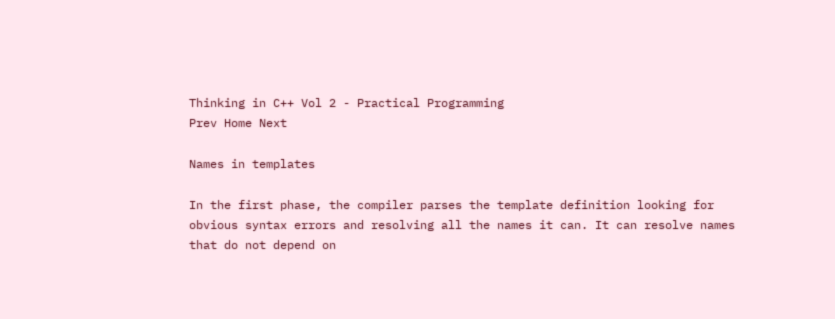Thinking in C++ Vol 2 - Practical Programming
Prev Home Next

Names in templates

In the first phase, the compiler parses the template definition looking for obvious syntax errors and resolving all the names it can. It can resolve names that do not depend on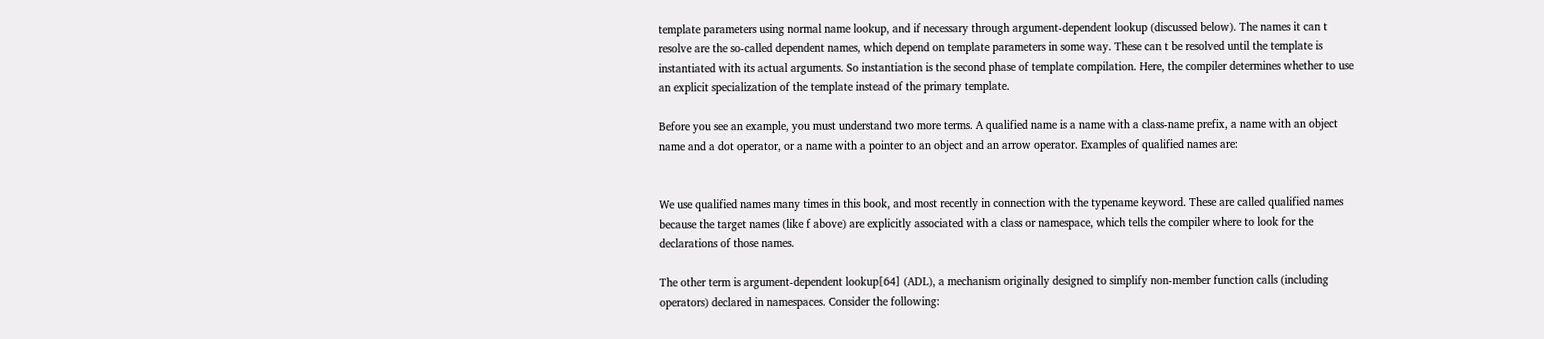template parameters using normal name lookup, and if necessary through argument-dependent lookup (discussed below). The names it can t resolve are the so-called dependent names, which depend on template parameters in some way. These can t be resolved until the template is instantiated with its actual arguments. So instantiation is the second phase of template compilation. Here, the compiler determines whether to use an explicit specialization of the template instead of the primary template.

Before you see an example, you must understand two more terms. A qualified name is a name with a class-name prefix, a name with an object name and a dot operator, or a name with a pointer to an object and an arrow operator. Examples of qualified names are:


We use qualified names many times in this book, and most recently in connection with the typename keyword. These are called qualified names because the target names (like f above) are explicitly associated with a class or namespace, which tells the compiler where to look for the declarations of those names.

The other term is argument-dependent lookup[64] (ADL), a mechanism originally designed to simplify non-member function calls (including operators) declared in namespaces. Consider the following: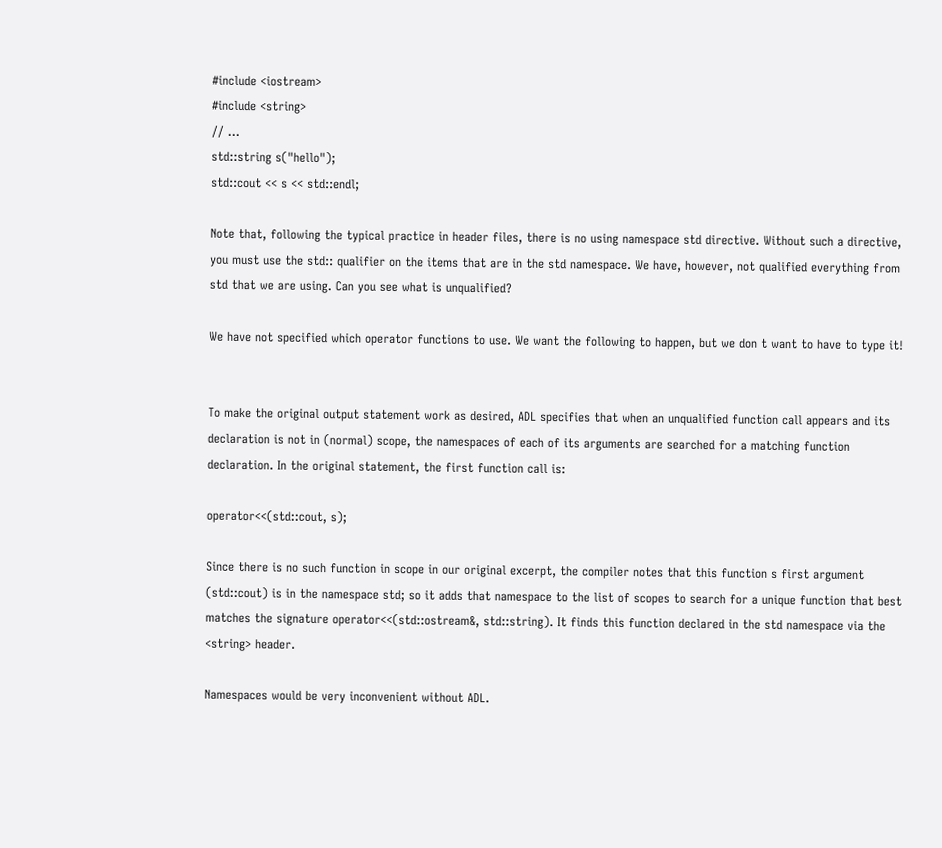#include <iostream>
#include <string>
// ...
std::string s("hello");
std::cout << s << std::endl;

Note that, following the typical practice in header files, there is no using namespace std directive. Without such a directive, you must use the std:: qualifier on the items that are in the std namespace. We have, however, not qualified everything from std that we are using. Can you see what is unqualified?

We have not specified which operator functions to use. We want the following to happen, but we don t want to have to type it!


To make the original output statement work as desired, ADL specifies that when an unqualified function call appears and its declaration is not in (normal) scope, the namespaces of each of its arguments are searched for a matching function declaration. In the original statement, the first function call is:

operator<<(std::cout, s);

Since there is no such function in scope in our original excerpt, the compiler notes that this function s first argument (std::cout) is in the namespace std; so it adds that namespace to the list of scopes to search for a unique function that best matches the signature operator<<(std::ostream&, std::string). It finds this function declared in the std namespace via the <string> header.

Namespaces would be very inconvenient without ADL.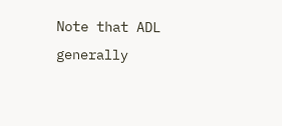Note that ADL generally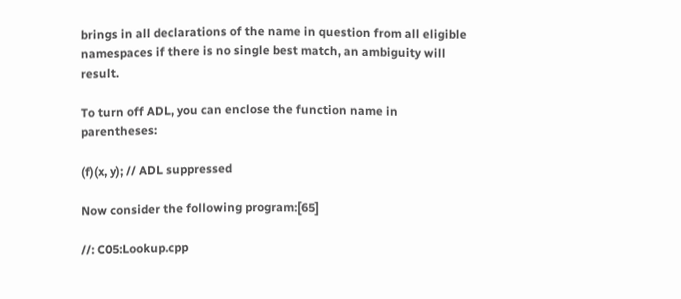brings in all declarations of the name in question from all eligible namespaces if there is no single best match, an ambiguity will result.

To turn off ADL, you can enclose the function name in parentheses:

(f)(x, y); // ADL suppressed

Now consider the following program:[65]

//: C05:Lookup.cpp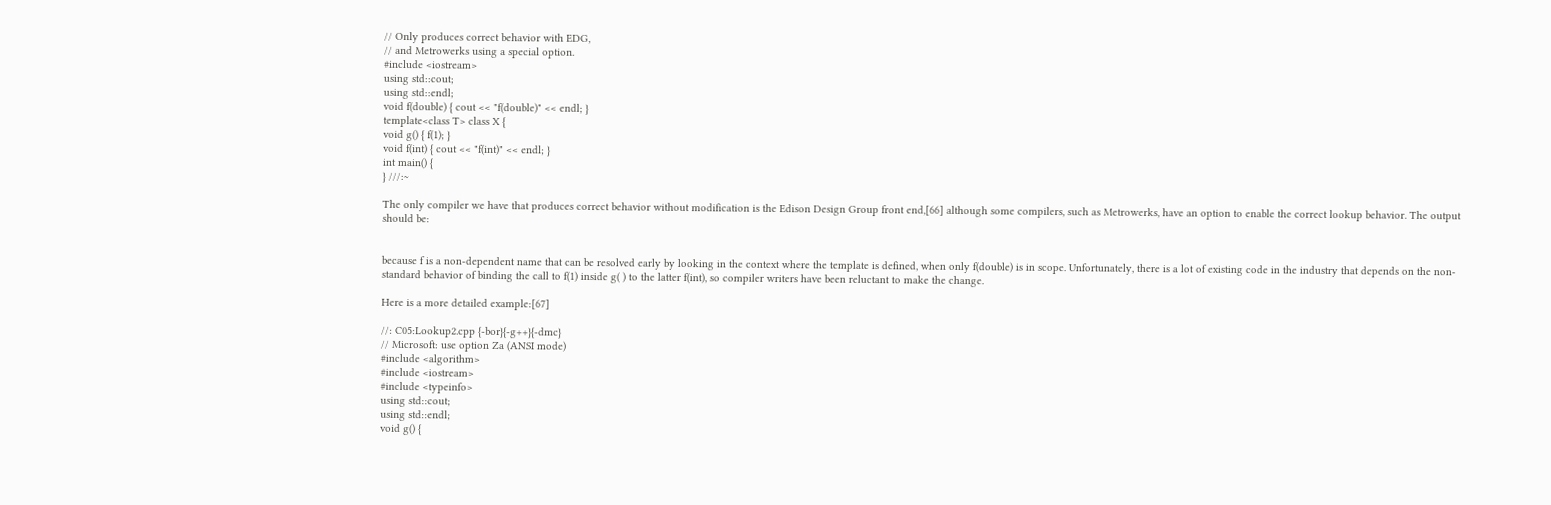// Only produces correct behavior with EDG,
// and Metrowerks using a special option.
#include <iostream>
using std::cout;
using std::endl;
void f(double) { cout << "f(double)" << endl; }
template<class T> class X {
void g() { f(1); }
void f(int) { cout << "f(int)" << endl; }
int main() {
} ///:~

The only compiler we have that produces correct behavior without modification is the Edison Design Group front end,[66] although some compilers, such as Metrowerks, have an option to enable the correct lookup behavior. The output should be:


because f is a non-dependent name that can be resolved early by looking in the context where the template is defined, when only f(double) is in scope. Unfortunately, there is a lot of existing code in the industry that depends on the non-standard behavior of binding the call to f(1) inside g( ) to the latter f(int), so compiler writers have been reluctant to make the change.

Here is a more detailed example:[67]

//: C05:Lookup2.cpp {-bor}{-g++}{-dmc}
// Microsoft: use option Za (ANSI mode)
#include <algorithm>
#include <iostream>
#include <typeinfo>
using std::cout;
using std::endl;
void g() {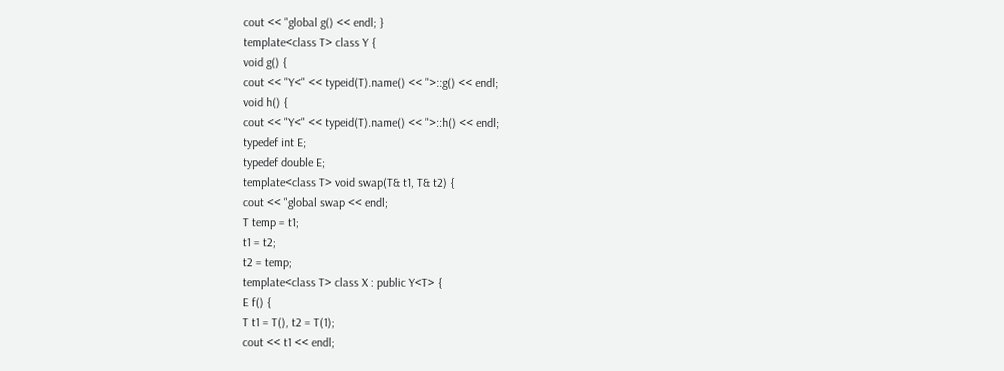cout << "global g() << endl; }
template<class T> class Y {
void g() {
cout << "Y<" << typeid(T).name() << ">::g() << endl;
void h() {
cout << "Y<" << typeid(T).name() << ">::h() << endl;
typedef int E;
typedef double E;
template<class T> void swap(T& t1, T& t2) {
cout << "global swap << endl;
T temp = t1;
t1 = t2;
t2 = temp;
template<class T> class X : public Y<T> {
E f() {
T t1 = T(), t2 = T(1);
cout << t1 << endl;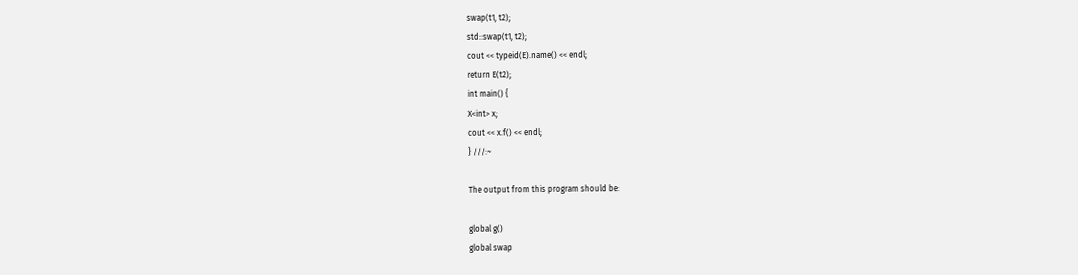swap(t1, t2);
std::swap(t1, t2);
cout << typeid(E).name() << endl;
return E(t2);
int main() {
X<int> x;
cout << x.f() << endl;
} ///:~

The output from this program should be:

global g()
global swap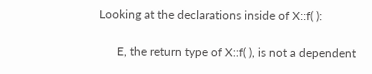Looking at the declarations inside of X::f( ):

      E, the return type of X::f( ), is not a dependent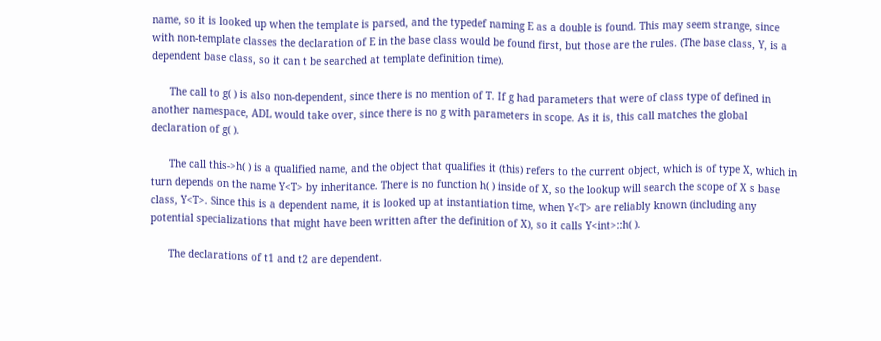name, so it is looked up when the template is parsed, and the typedef naming E as a double is found. This may seem strange, since with non-template classes the declaration of E in the base class would be found first, but those are the rules. (The base class, Y, is a dependent base class, so it can t be searched at template definition time).

      The call to g( ) is also non-dependent, since there is no mention of T. If g had parameters that were of class type of defined in another namespace, ADL would take over, since there is no g with parameters in scope. As it is, this call matches the global declaration of g( ).

      The call this->h( ) is a qualified name, and the object that qualifies it (this) refers to the current object, which is of type X, which in turn depends on the name Y<T> by inheritance. There is no function h( ) inside of X, so the lookup will search the scope of X s base class, Y<T>. Since this is a dependent name, it is looked up at instantiation time, when Y<T> are reliably known (including any potential specializations that might have been written after the definition of X), so it calls Y<int>::h( ).

      The declarations of t1 and t2 are dependent.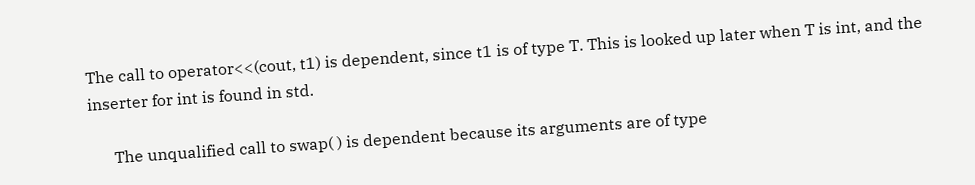The call to operator<<(cout, t1) is dependent, since t1 is of type T. This is looked up later when T is int, and the inserter for int is found in std.

      The unqualified call to swap( ) is dependent because its arguments are of type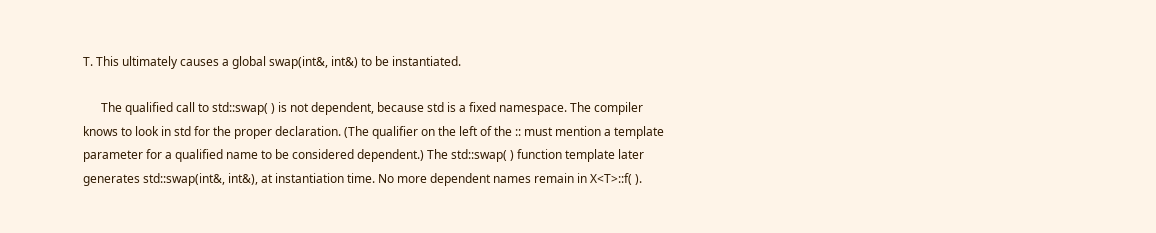T. This ultimately causes a global swap(int&, int&) to be instantiated.

      The qualified call to std::swap( ) is not dependent, because std is a fixed namespace. The compiler knows to look in std for the proper declaration. (The qualifier on the left of the :: must mention a template parameter for a qualified name to be considered dependent.) The std::swap( ) function template later generates std::swap(int&, int&), at instantiation time. No more dependent names remain in X<T>::f( ).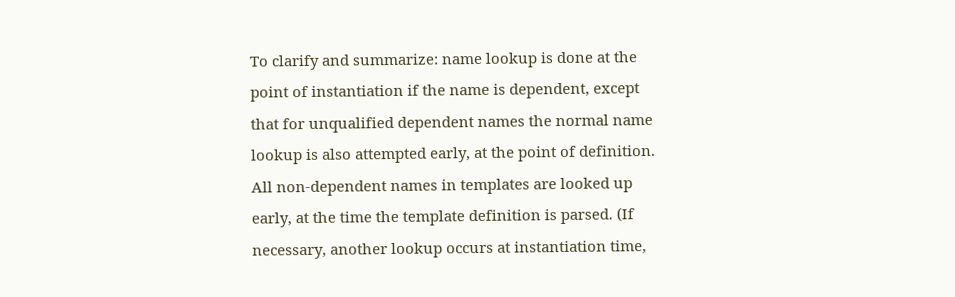To clarify and summarize: name lookup is done at the point of instantiation if the name is dependent, except that for unqualified dependent names the normal name lookup is also attempted early, at the point of definition. All non-dependent names in templates are looked up early, at the time the template definition is parsed. (If necessary, another lookup occurs at instantiation time,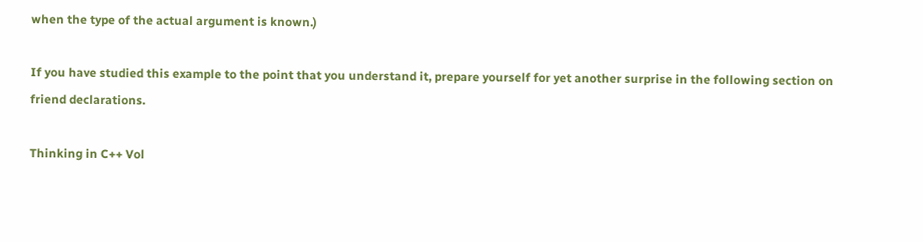when the type of the actual argument is known.)

If you have studied this example to the point that you understand it, prepare yourself for yet another surprise in the following section on friend declarations.

Thinking in C++ Vol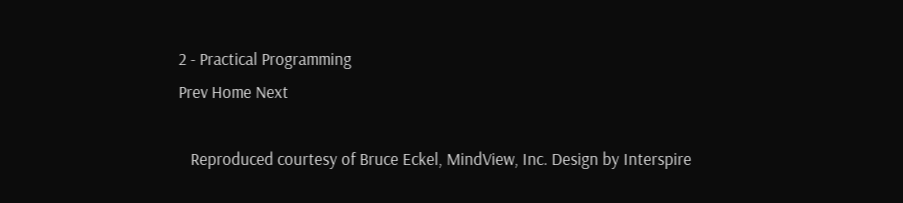2 - Practical Programming
Prev Home Next

   Reproduced courtesy of Bruce Eckel, MindView, Inc. Design by Interspire